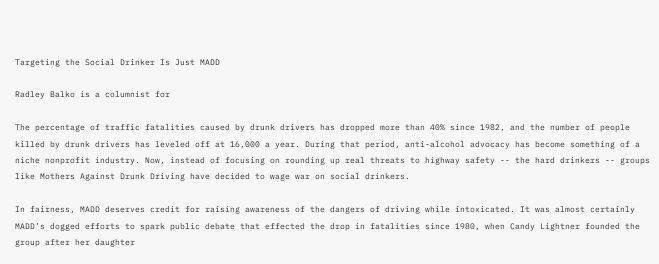Targeting the Social Drinker Is Just MADD

Radley Balko is a columnist for

The percentage of traffic fatalities caused by drunk drivers has dropped more than 40% since 1982, and the number of people killed by drunk drivers has leveled off at 16,000 a year. During that period, anti-alcohol advocacy has become something of a niche nonprofit industry. Now, instead of focusing on rounding up real threats to highway safety -- the hard drinkers -- groups like Mothers Against Drunk Driving have decided to wage war on social drinkers.

In fairness, MADD deserves credit for raising awareness of the dangers of driving while intoxicated. It was almost certainly MADD’s dogged efforts to spark public debate that effected the drop in fatalities since 1980, when Candy Lightner founded the group after her daughter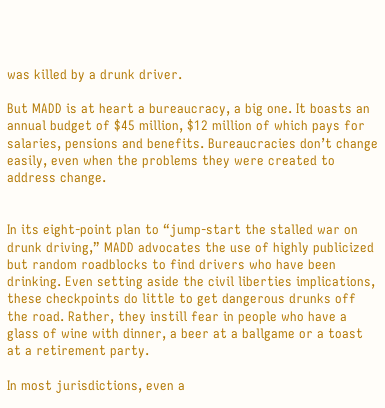was killed by a drunk driver.

But MADD is at heart a bureaucracy, a big one. It boasts an annual budget of $45 million, $12 million of which pays for salaries, pensions and benefits. Bureaucracies don’t change easily, even when the problems they were created to address change.


In its eight-point plan to “jump-start the stalled war on drunk driving,” MADD advocates the use of highly publicized but random roadblocks to find drivers who have been drinking. Even setting aside the civil liberties implications, these checkpoints do little to get dangerous drunks off the road. Rather, they instill fear in people who have a glass of wine with dinner, a beer at a ballgame or a toast at a retirement party.

In most jurisdictions, even a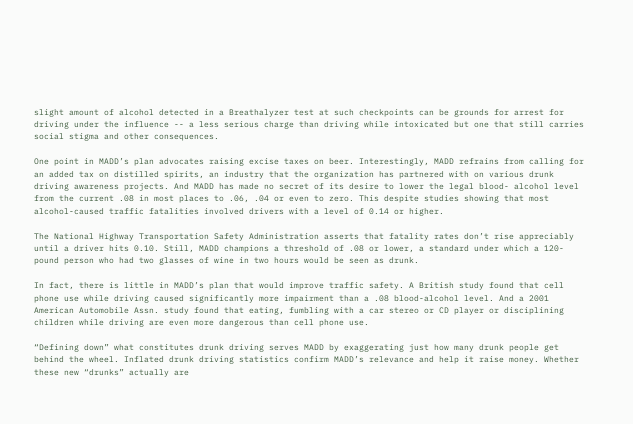slight amount of alcohol detected in a Breathalyzer test at such checkpoints can be grounds for arrest for driving under the influence -- a less serious charge than driving while intoxicated but one that still carries social stigma and other consequences.

One point in MADD’s plan advocates raising excise taxes on beer. Interestingly, MADD refrains from calling for an added tax on distilled spirits, an industry that the organization has partnered with on various drunk driving awareness projects. And MADD has made no secret of its desire to lower the legal blood- alcohol level from the current .08 in most places to .06, .04 or even to zero. This despite studies showing that most alcohol-caused traffic fatalities involved drivers with a level of 0.14 or higher.

The National Highway Transportation Safety Administration asserts that fatality rates don’t rise appreciably until a driver hits 0.10. Still, MADD champions a threshold of .08 or lower, a standard under which a 120-pound person who had two glasses of wine in two hours would be seen as drunk.

In fact, there is little in MADD’s plan that would improve traffic safety. A British study found that cell phone use while driving caused significantly more impairment than a .08 blood-alcohol level. And a 2001 American Automobile Assn. study found that eating, fumbling with a car stereo or CD player or disciplining children while driving are even more dangerous than cell phone use.

“Defining down” what constitutes drunk driving serves MADD by exaggerating just how many drunk people get behind the wheel. Inflated drunk driving statistics confirm MADD’s relevance and help it raise money. Whether these new “drunks” actually are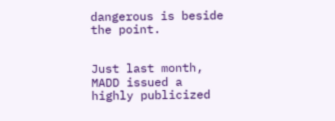dangerous is beside the point.


Just last month, MADD issued a highly publicized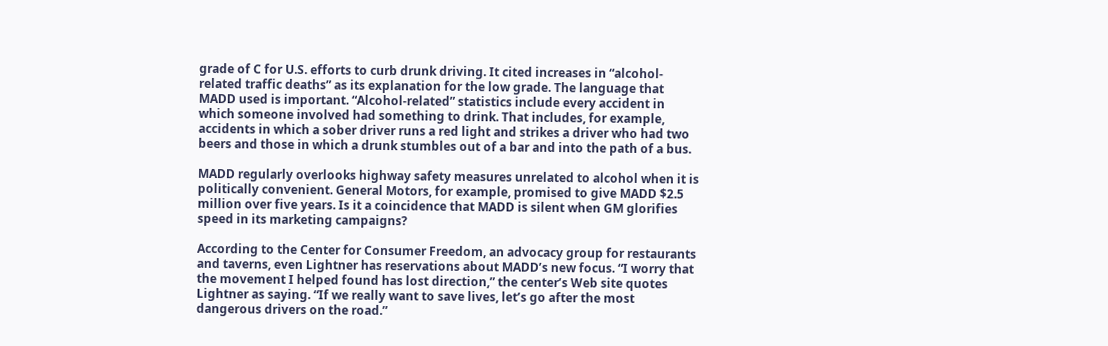grade of C for U.S. efforts to curb drunk driving. It cited increases in “alcohol-related traffic deaths” as its explanation for the low grade. The language that MADD used is important. “Alcohol-related” statistics include every accident in which someone involved had something to drink. That includes, for example, accidents in which a sober driver runs a red light and strikes a driver who had two beers and those in which a drunk stumbles out of a bar and into the path of a bus.

MADD regularly overlooks highway safety measures unrelated to alcohol when it is politically convenient. General Motors, for example, promised to give MADD $2.5 million over five years. Is it a coincidence that MADD is silent when GM glorifies speed in its marketing campaigns?

According to the Center for Consumer Freedom, an advocacy group for restaurants and taverns, even Lightner has reservations about MADD’s new focus. “I worry that the movement I helped found has lost direction,” the center’s Web site quotes Lightner as saying. “If we really want to save lives, let’s go after the most dangerous drivers on the road.”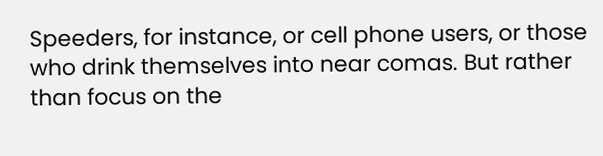Speeders, for instance, or cell phone users, or those who drink themselves into near comas. But rather than focus on the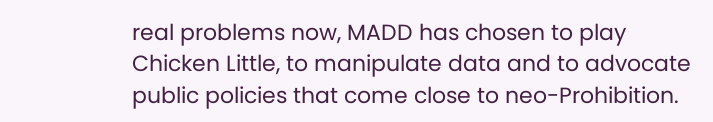real problems now, MADD has chosen to play Chicken Little, to manipulate data and to advocate public policies that come close to neo-Prohibition.